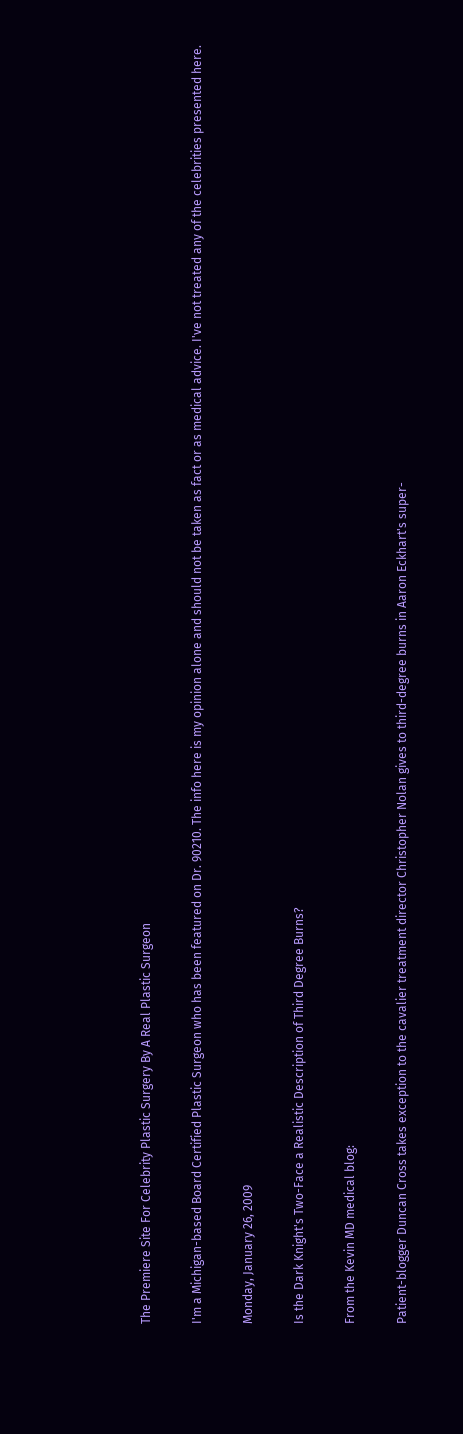The Premiere Site For Celebrity Plastic Surgery By A Real Plastic Surgeon

I'm a Michigan-based Board Certified Plastic Surgeon who has been featured on Dr. 90210. The info here is my opinion alone and should not be taken as fact or as medical advice. I've not treated any of the celebrities presented here.

Monday, January 26, 2009

Is the Dark Knight's Two-Face a Realistic Description of Third Degree Burns?

From the Kevin MD medical blog:

Patient-blogger Duncan Cross takes exception to the cavalier treatment director Christopher Nolan gives to third-degree burns in Aaron Eckhart's super-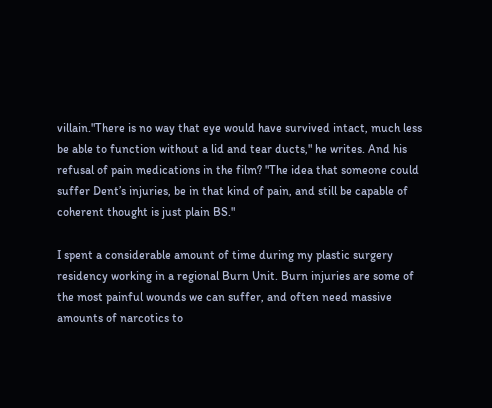villain."There is no way that eye would have survived intact, much less be able to function without a lid and tear ducts," he writes. And his refusal of pain medications in the film? "The idea that someone could suffer Dent’s injuries, be in that kind of pain, and still be capable of coherent thought is just plain BS."

I spent a considerable amount of time during my plastic surgery residency working in a regional Burn Unit. Burn injuries are some of the most painful wounds we can suffer, and often need massive amounts of narcotics to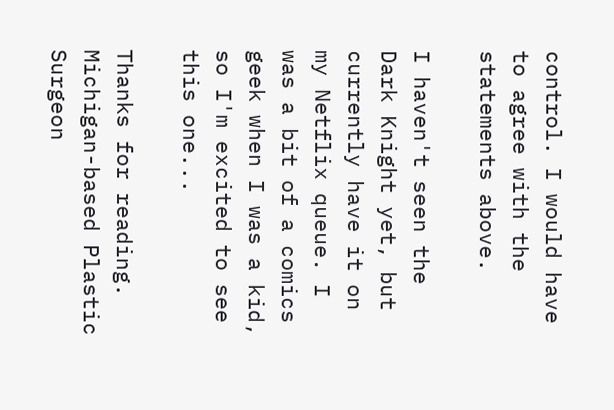control. I would have to agree with the statements above.

I haven't seen the Dark Knight yet, but currently have it on my Netflix queue. I was a bit of a comics geek when I was a kid, so I'm excited to see this one...

Thanks for reading.
Michigan-based Plastic Surgeon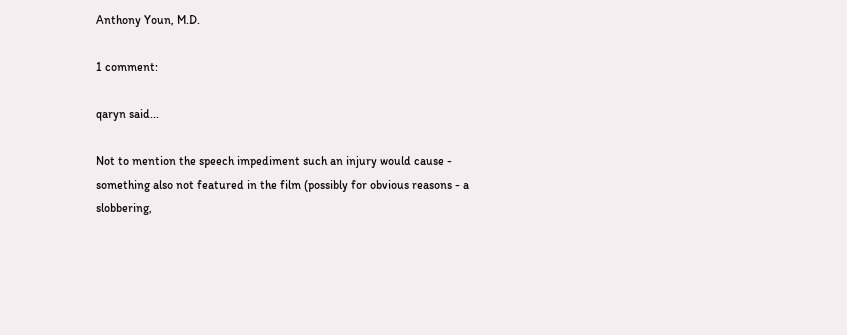Anthony Youn, M.D.

1 comment:

qaryn said...

Not to mention the speech impediment such an injury would cause - something also not featured in the film (possibly for obvious reasons - a slobbering,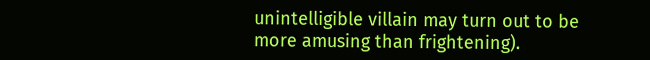unintelligible villain may turn out to be more amusing than frightening).